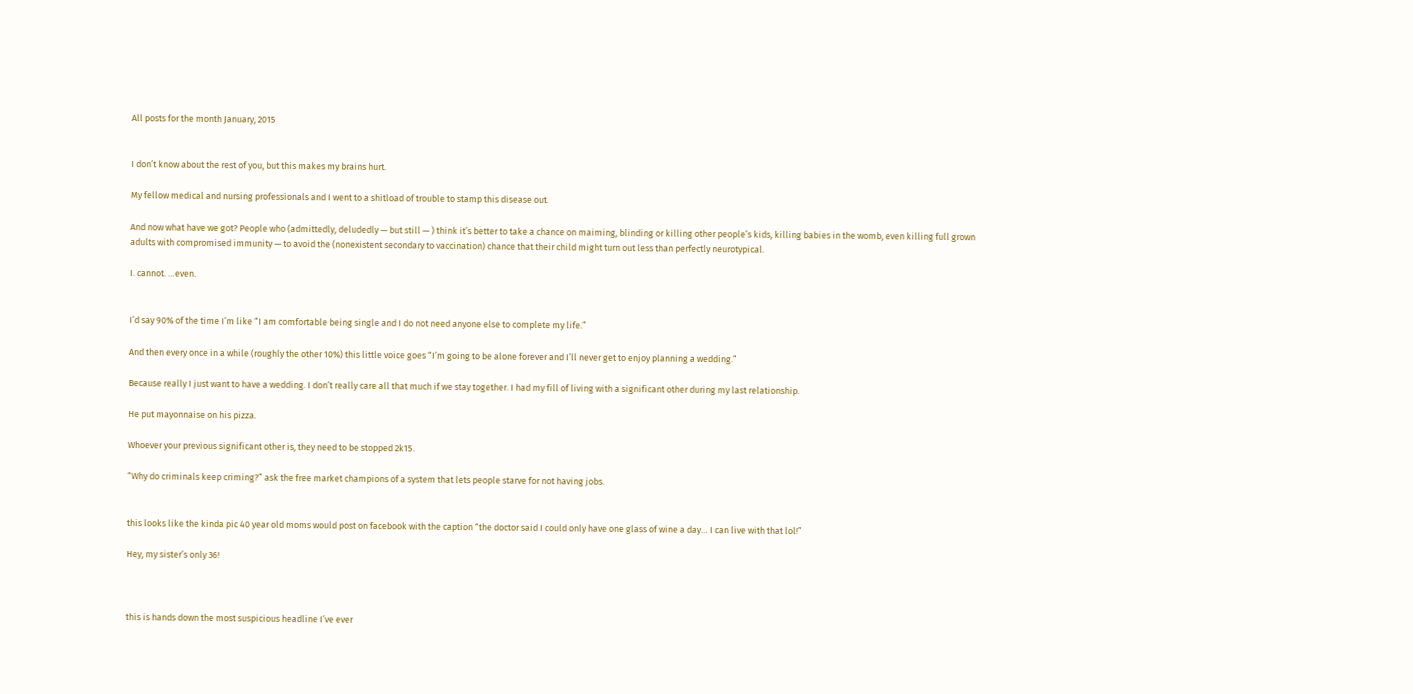All posts for the month January, 2015


I don’t know about the rest of you, but this makes my brains hurt.

My fellow medical and nursing professionals and I went to a shitload of trouble to stamp this disease out.

And now what have we got? People who (admittedly, deludedly — but still — ) think it’s better to take a chance on maiming, blinding or killing other people’s kids, killing babies in the womb, even killing full grown adults with compromised immunity — to avoid the (nonexistent secondary to vaccination) chance that their child might turn out less than perfectly neurotypical.

I. cannot. …even.


I’d say 90% of the time I’m like “I am comfortable being single and I do not need anyone else to complete my life.”

And then every once in a while (roughly the other 10%) this little voice goes “I’m going to be alone forever and I’ll never get to enjoy planning a wedding.”

Because really I just want to have a wedding. I don’t really care all that much if we stay together. I had my fill of living with a significant other during my last relationship.

He put mayonnaise on his pizza.

Whoever your previous significant other is, they need to be stopped 2k15.

“Why do criminals keep criming?” ask the free market champions of a system that lets people starve for not having jobs.


this looks like the kinda pic 40 year old moms would post on facebook with the caption “the doctor said I could only have one glass of wine a day… I can live with that lol!”

Hey, my sister’s only 36!



this is hands down the most suspicious headline I’ve ever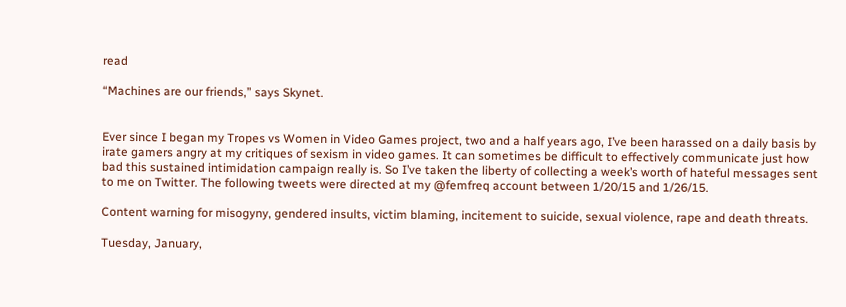read

“Machines are our friends,” says Skynet.


Ever since I began my Tropes vs Women in Video Games project, two and a half years ago, I’ve been harassed on a daily basis by irate gamers angry at my critiques of sexism in video games. It can sometimes be difficult to effectively communicate just how bad this sustained intimidation campaign really is. So I’ve taken the liberty of collecting a week’s worth of hateful messages sent to me on Twitter. The following tweets were directed at my @femfreq account between 1/20/15 and 1/26/15.

Content warning for misogyny, gendered insults, victim blaming, incitement to suicide, sexual violence, rape and death threats.

Tuesday, January,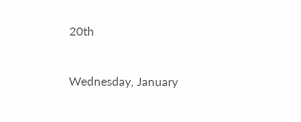20th


Wednesday, January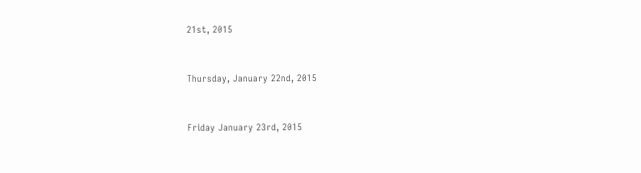21st, 2015


Thursday, January 22nd, 2015


Friday January 23rd, 2015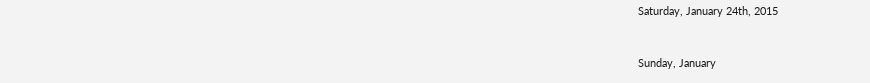Saturday, January 24th, 2015


Sunday, January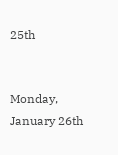25th


Monday, January 26th